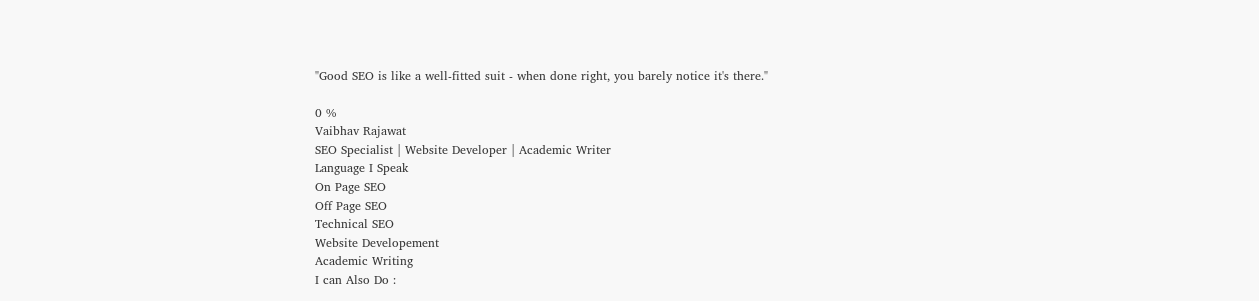"Good SEO is like a well-fitted suit - when done right, you barely notice it's there."

0 %
Vaibhav Rajawat
SEO Specialist | Website Developer | Academic Writer
Language I Speak
On Page SEO
Off Page SEO
Technical SEO
Website Developement
Academic Writing
I can Also Do :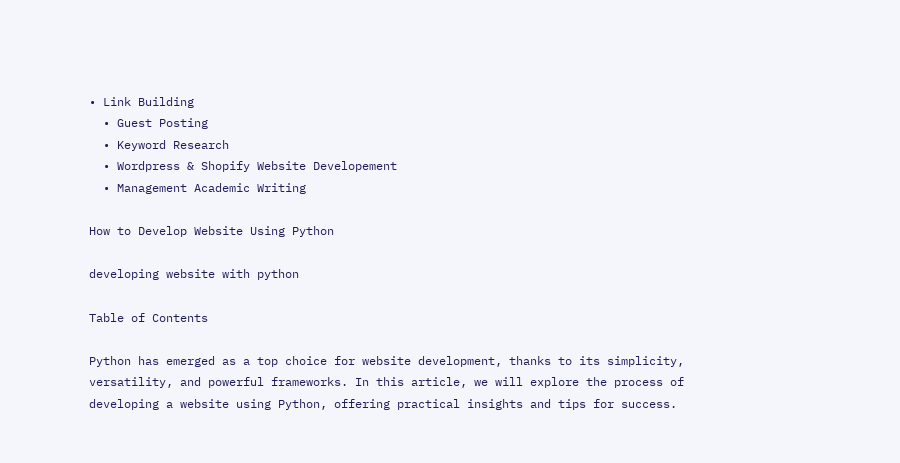• Link Building
  • Guest Posting
  • Keyword Research
  • Wordpress & Shopify Website Developement
  • Management Academic Writing

How to Develop Website Using Python

developing website with python

Table of Contents

Python has emerged as a top choice for website development, thanks to its simplicity, versatility, and powerful frameworks. In this article, we will explore the process of developing a website using Python, offering practical insights and tips for success.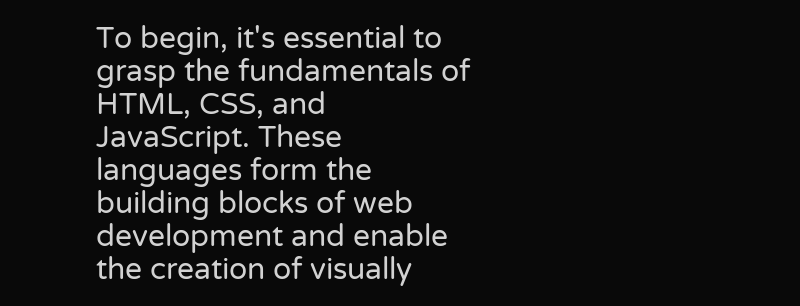To begin, it's essential to grasp the fundamentals of HTML, CSS, and JavaScript. These languages form the building blocks of web development and enable the creation of visually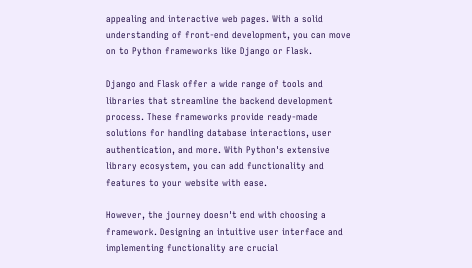appealing and interactive web pages. With a solid understanding of front-end development, you can move on to Python frameworks like Django or Flask.

Django and Flask offer a wide range of tools and libraries that streamline the backend development process. These frameworks provide ready-made solutions for handling database interactions, user authentication, and more. With Python's extensive library ecosystem, you can add functionality and features to your website with ease.

However, the journey doesn't end with choosing a framework. Designing an intuitive user interface and implementing functionality are crucial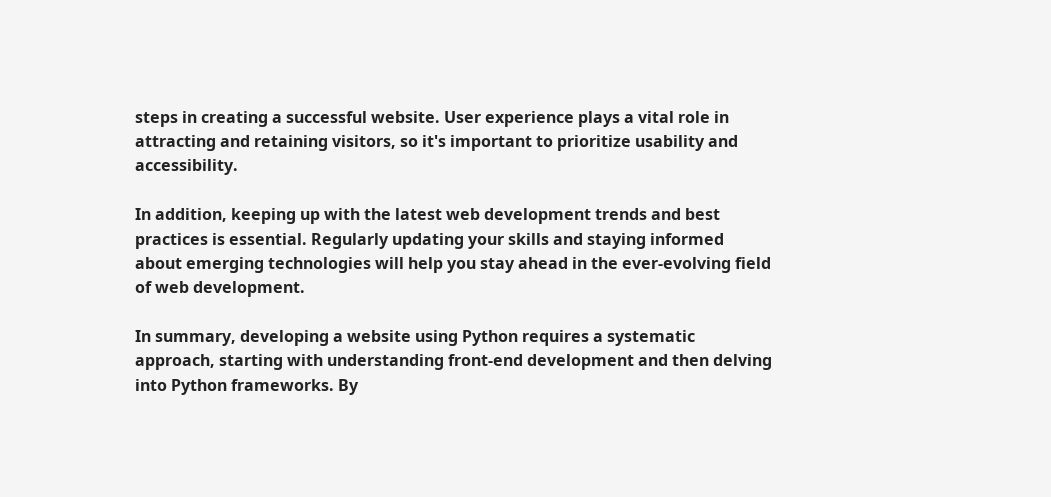steps in creating a successful website. User experience plays a vital role in attracting and retaining visitors, so it's important to prioritize usability and accessibility.

In addition, keeping up with the latest web development trends and best practices is essential. Regularly updating your skills and staying informed about emerging technologies will help you stay ahead in the ever-evolving field of web development.

In summary, developing a website using Python requires a systematic approach, starting with understanding front-end development and then delving into Python frameworks. By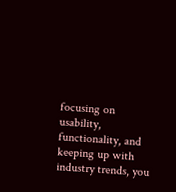focusing on usability, functionality, and keeping up with industry trends, you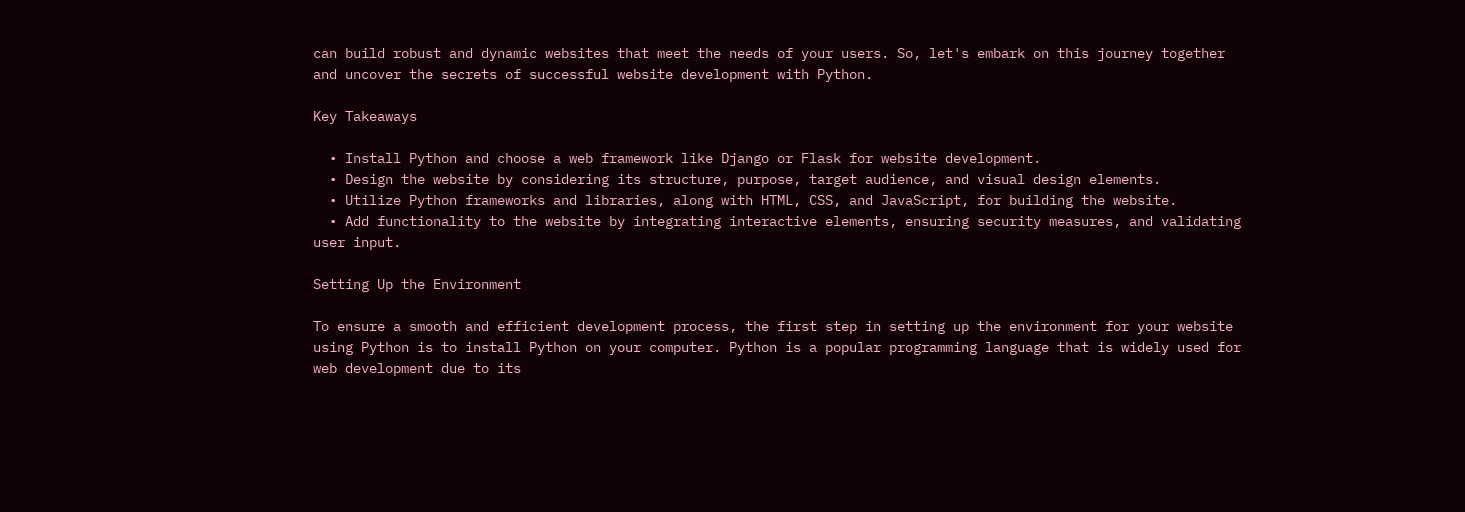can build robust and dynamic websites that meet the needs of your users. So, let's embark on this journey together and uncover the secrets of successful website development with Python.

Key Takeaways

  • Install Python and choose a web framework like Django or Flask for website development.
  • Design the website by considering its structure, purpose, target audience, and visual design elements.
  • Utilize Python frameworks and libraries, along with HTML, CSS, and JavaScript, for building the website.
  • Add functionality to the website by integrating interactive elements, ensuring security measures, and validating user input.

Setting Up the Environment

To ensure a smooth and efficient development process, the first step in setting up the environment for your website using Python is to install Python on your computer. Python is a popular programming language that is widely used for web development due to its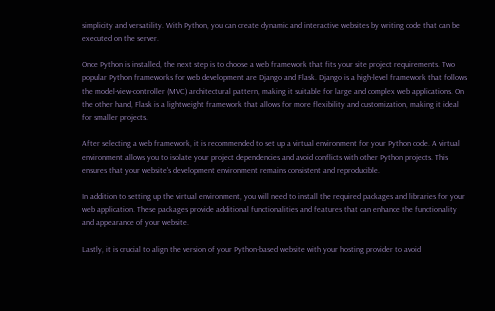simplicity and versatility. With Python, you can create dynamic and interactive websites by writing code that can be executed on the server.

Once Python is installed, the next step is to choose a web framework that fits your site project requirements. Two popular Python frameworks for web development are Django and Flask. Django is a high-level framework that follows the model-view-controller (MVC) architectural pattern, making it suitable for large and complex web applications. On the other hand, Flask is a lightweight framework that allows for more flexibility and customization, making it ideal for smaller projects.

After selecting a web framework, it is recommended to set up a virtual environment for your Python code. A virtual environment allows you to isolate your project dependencies and avoid conflicts with other Python projects. This ensures that your website's development environment remains consistent and reproducible.

In addition to setting up the virtual environment, you will need to install the required packages and libraries for your web application. These packages provide additional functionalities and features that can enhance the functionality and appearance of your website.

Lastly, it is crucial to align the version of your Python-based website with your hosting provider to avoid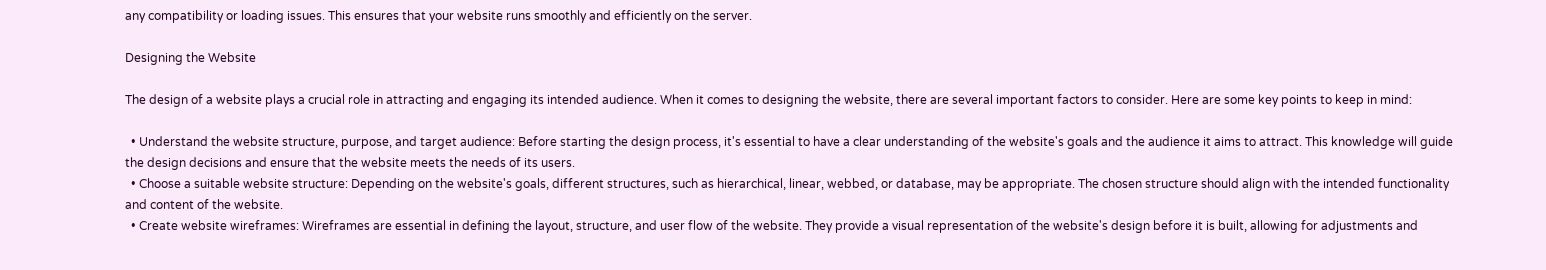any compatibility or loading issues. This ensures that your website runs smoothly and efficiently on the server.

Designing the Website

The design of a website plays a crucial role in attracting and engaging its intended audience. When it comes to designing the website, there are several important factors to consider. Here are some key points to keep in mind:

  • Understand the website structure, purpose, and target audience: Before starting the design process, it's essential to have a clear understanding of the website's goals and the audience it aims to attract. This knowledge will guide the design decisions and ensure that the website meets the needs of its users.
  • Choose a suitable website structure: Depending on the website's goals, different structures, such as hierarchical, linear, webbed, or database, may be appropriate. The chosen structure should align with the intended functionality and content of the website.
  • Create website wireframes: Wireframes are essential in defining the layout, structure, and user flow of the website. They provide a visual representation of the website's design before it is built, allowing for adjustments and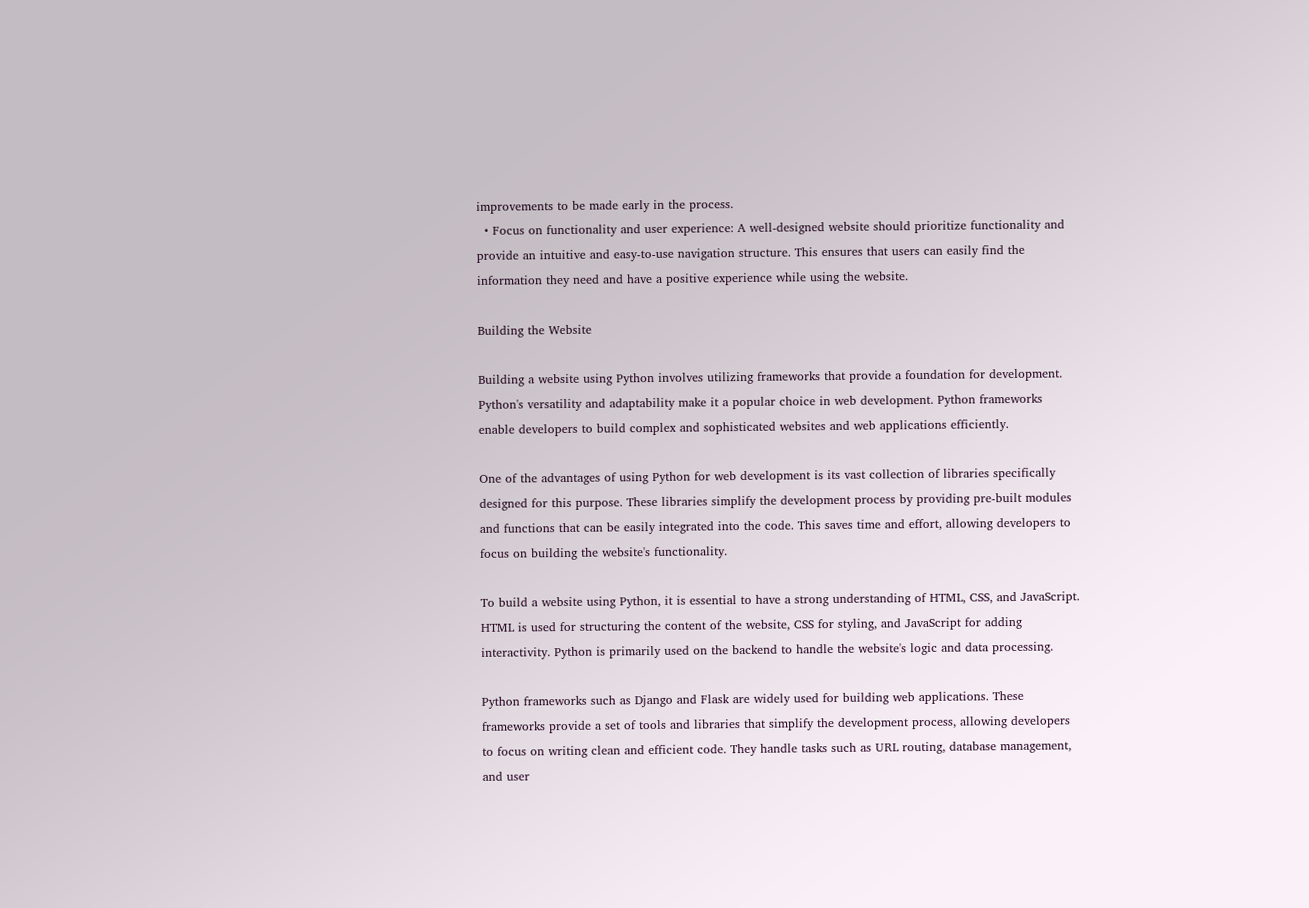improvements to be made early in the process.
  • Focus on functionality and user experience: A well-designed website should prioritize functionality and provide an intuitive and easy-to-use navigation structure. This ensures that users can easily find the information they need and have a positive experience while using the website.

Building the Website

Building a website using Python involves utilizing frameworks that provide a foundation for development. Python's versatility and adaptability make it a popular choice in web development. Python frameworks enable developers to build complex and sophisticated websites and web applications efficiently.

One of the advantages of using Python for web development is its vast collection of libraries specifically designed for this purpose. These libraries simplify the development process by providing pre-built modules and functions that can be easily integrated into the code. This saves time and effort, allowing developers to focus on building the website's functionality.

To build a website using Python, it is essential to have a strong understanding of HTML, CSS, and JavaScript. HTML is used for structuring the content of the website, CSS for styling, and JavaScript for adding interactivity. Python is primarily used on the backend to handle the website's logic and data processing.

Python frameworks such as Django and Flask are widely used for building web applications. These frameworks provide a set of tools and libraries that simplify the development process, allowing developers to focus on writing clean and efficient code. They handle tasks such as URL routing, database management, and user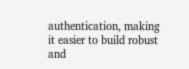authentication, making it easier to build robust and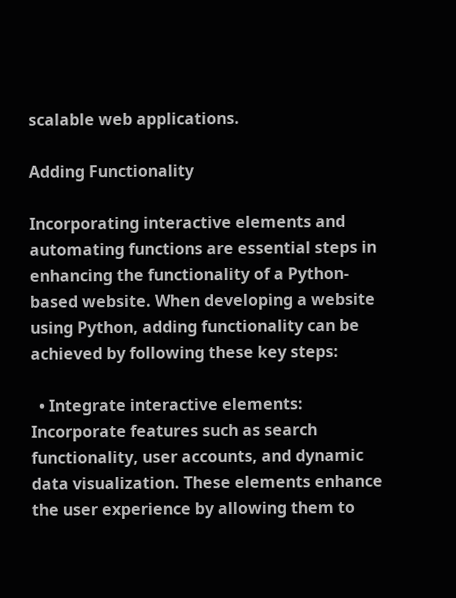scalable web applications.

Adding Functionality

Incorporating interactive elements and automating functions are essential steps in enhancing the functionality of a Python-based website. When developing a website using Python, adding functionality can be achieved by following these key steps:

  • Integrate interactive elements: Incorporate features such as search functionality, user accounts, and dynamic data visualization. These elements enhance the user experience by allowing them to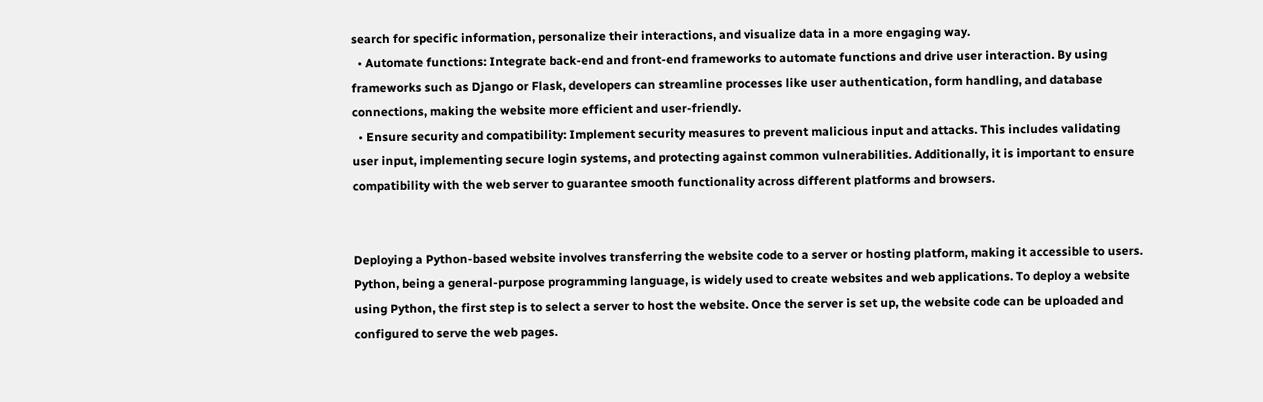search for specific information, personalize their interactions, and visualize data in a more engaging way.
  • Automate functions: Integrate back-end and front-end frameworks to automate functions and drive user interaction. By using frameworks such as Django or Flask, developers can streamline processes like user authentication, form handling, and database connections, making the website more efficient and user-friendly.
  • Ensure security and compatibility: Implement security measures to prevent malicious input and attacks. This includes validating user input, implementing secure login systems, and protecting against common vulnerabilities. Additionally, it is important to ensure compatibility with the web server to guarantee smooth functionality across different platforms and browsers.


Deploying a Python-based website involves transferring the website code to a server or hosting platform, making it accessible to users. Python, being a general-purpose programming language, is widely used to create websites and web applications. To deploy a website using Python, the first step is to select a server to host the website. Once the server is set up, the website code can be uploaded and configured to serve the web pages.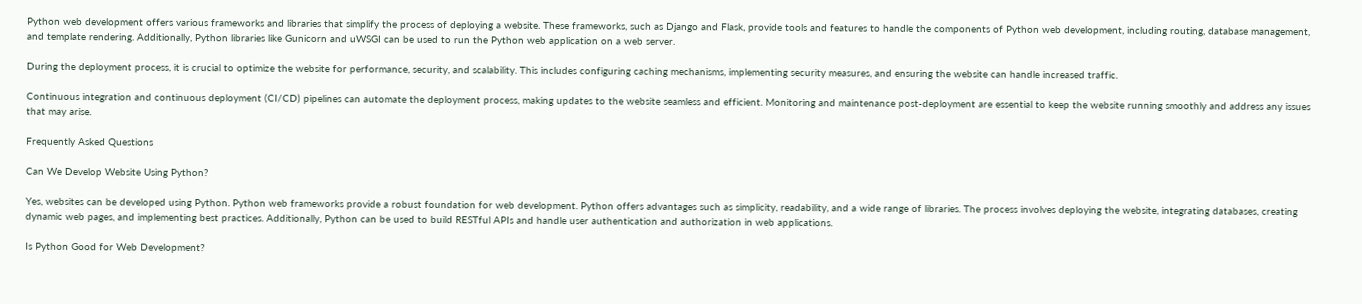Python web development offers various frameworks and libraries that simplify the process of deploying a website. These frameworks, such as Django and Flask, provide tools and features to handle the components of Python web development, including routing, database management, and template rendering. Additionally, Python libraries like Gunicorn and uWSGI can be used to run the Python web application on a web server.

During the deployment process, it is crucial to optimize the website for performance, security, and scalability. This includes configuring caching mechanisms, implementing security measures, and ensuring the website can handle increased traffic.

Continuous integration and continuous deployment (CI/CD) pipelines can automate the deployment process, making updates to the website seamless and efficient. Monitoring and maintenance post-deployment are essential to keep the website running smoothly and address any issues that may arise.

Frequently Asked Questions

Can We Develop Website Using Python?

Yes, websites can be developed using Python. Python web frameworks provide a robust foundation for web development. Python offers advantages such as simplicity, readability, and a wide range of libraries. The process involves deploying the website, integrating databases, creating dynamic web pages, and implementing best practices. Additionally, Python can be used to build RESTful APIs and handle user authentication and authorization in web applications.

Is Python Good for Web Development?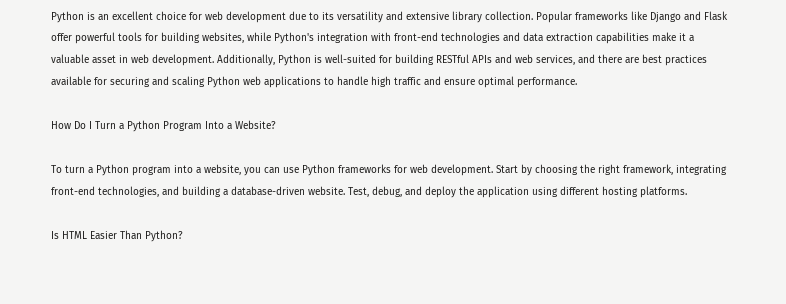Python is an excellent choice for web development due to its versatility and extensive library collection. Popular frameworks like Django and Flask offer powerful tools for building websites, while Python's integration with front-end technologies and data extraction capabilities make it a valuable asset in web development. Additionally, Python is well-suited for building RESTful APIs and web services, and there are best practices available for securing and scaling Python web applications to handle high traffic and ensure optimal performance.

How Do I Turn a Python Program Into a Website?

To turn a Python program into a website, you can use Python frameworks for web development. Start by choosing the right framework, integrating front-end technologies, and building a database-driven website. Test, debug, and deploy the application using different hosting platforms.

Is HTML Easier Than Python?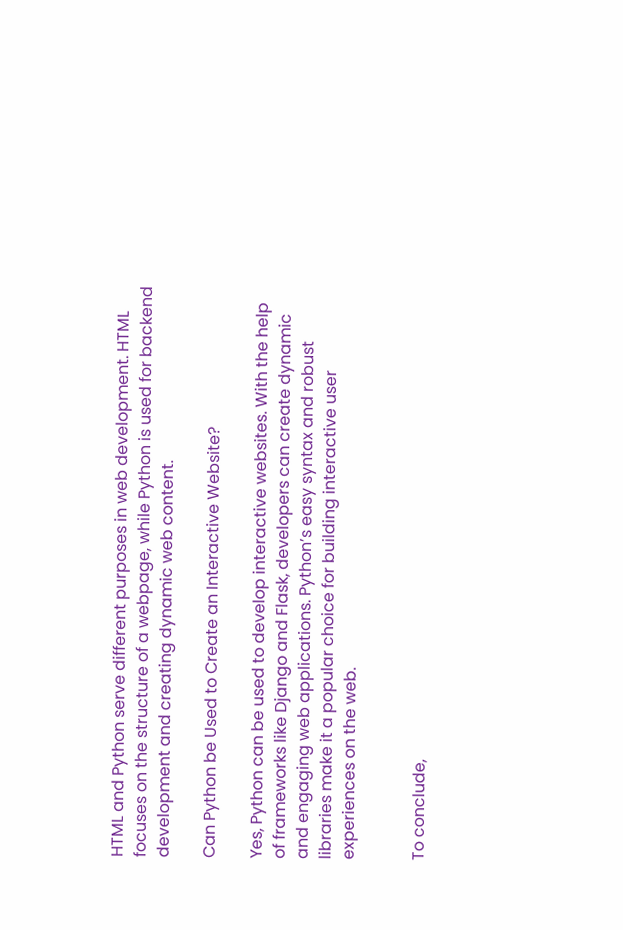HTML and Python serve different purposes in web development. HTML focuses on the structure of a webpage, while Python is used for backend development and creating dynamic web content.

Can Python be Used to Create an Interactive Website?

Yes, Python can be used to develop interactive websites. With the help of frameworks like Django and Flask, developers can create dynamic and engaging web applications. Python’s easy syntax and robust libraries make it a popular choice for building interactive user experiences on the web.


To conclude,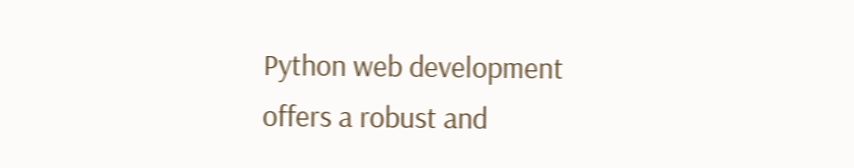Python web development offers a robust and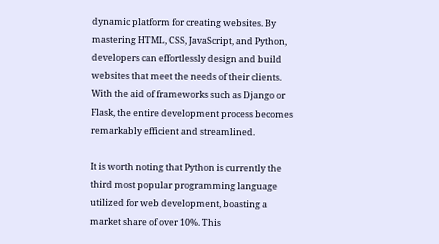dynamic platform for creating websites. By mastering HTML, CSS, JavaScript, and Python, developers can effortlessly design and build websites that meet the needs of their clients. With the aid of frameworks such as Django or Flask, the entire development process becomes remarkably efficient and streamlined.

It is worth noting that Python is currently the third most popular programming language utilized for web development, boasting a market share of over 10%. This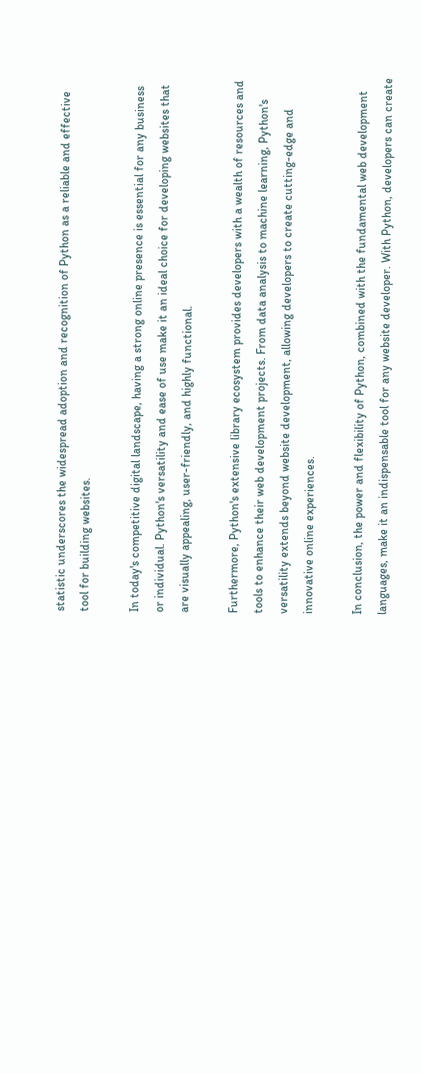statistic underscores the widespread adoption and recognition of Python as a reliable and effective tool for building websites.

In today's competitive digital landscape, having a strong online presence is essential for any business or individual. Python's versatility and ease of use make it an ideal choice for developing websites that are visually appealing, user-friendly, and highly functional.

Furthermore, Python's extensive library ecosystem provides developers with a wealth of resources and tools to enhance their web development projects. From data analysis to machine learning, Python's versatility extends beyond website development, allowing developers to create cutting-edge and innovative online experiences.

In conclusion, the power and flexibility of Python, combined with the fundamental web development languages, make it an indispensable tool for any website developer. With Python, developers can create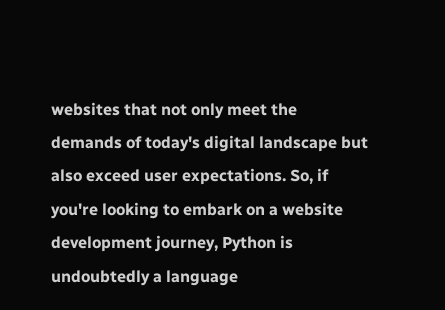websites that not only meet the demands of today's digital landscape but also exceed user expectations. So, if you're looking to embark on a website development journey, Python is undoubtedly a language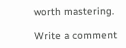worth mastering.

Write a comment